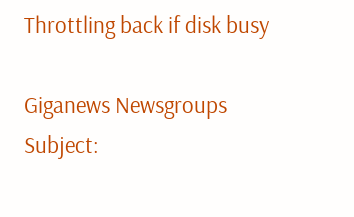Throttling back if disk busy

Giganews Newsgroups
Subject: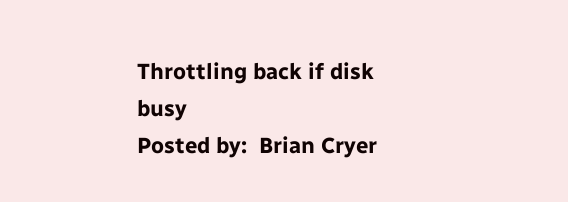Throttling back if disk busy
Posted by:  Brian Cryer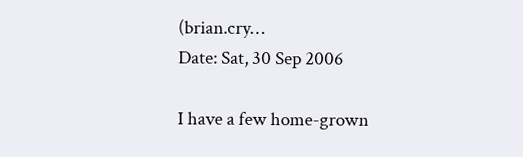(brian.cry…
Date: Sat, 30 Sep 2006

I have a few home-grown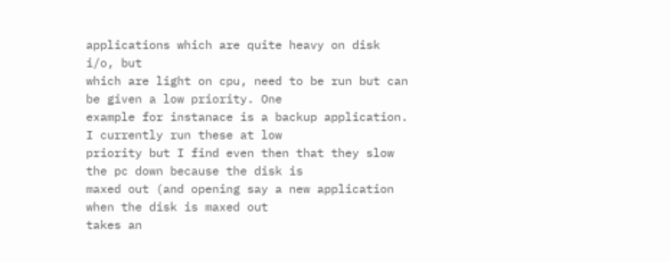applications which are quite heavy on disk i/o, but
which are light on cpu, need to be run but can be given a low priority. One
example for instanace is a backup application. I currently run these at low
priority but I find even then that they slow the pc down because the disk is
maxed out (and opening say a new application when the disk is maxed out
takes an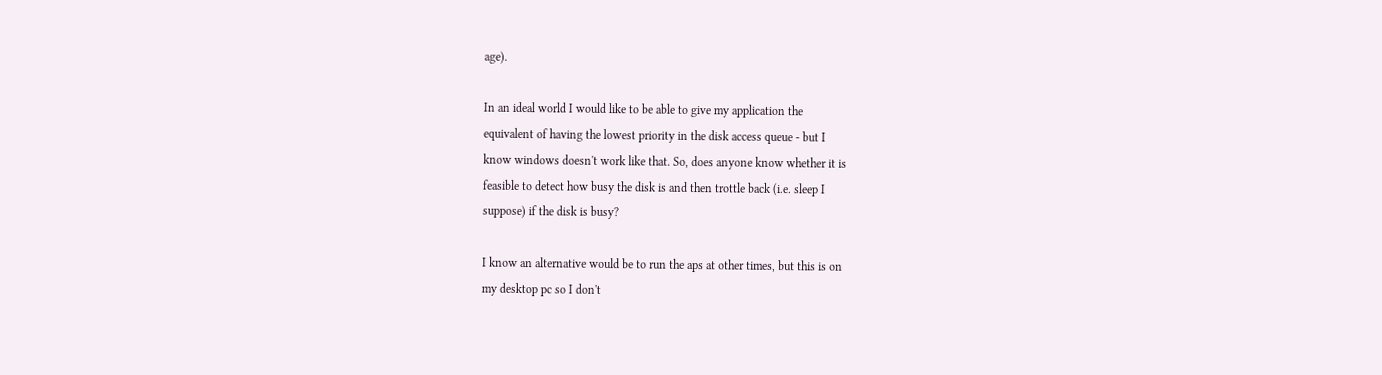age).

In an ideal world I would like to be able to give my application the
equivalent of having the lowest priority in the disk access queue - but I
know windows doesn't work like that. So, does anyone know whether it is
feasible to detect how busy the disk is and then trottle back (i.e. sleep I
suppose) if the disk is busy?

I know an alternative would be to run the aps at other times, but this is on
my desktop pc so I don't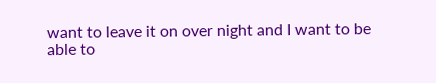want to leave it on over night and I want to be
able to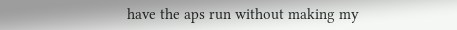have the aps run without making my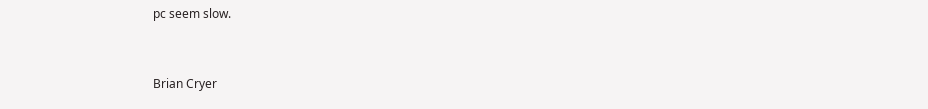pc seem slow.


Brian Cryer